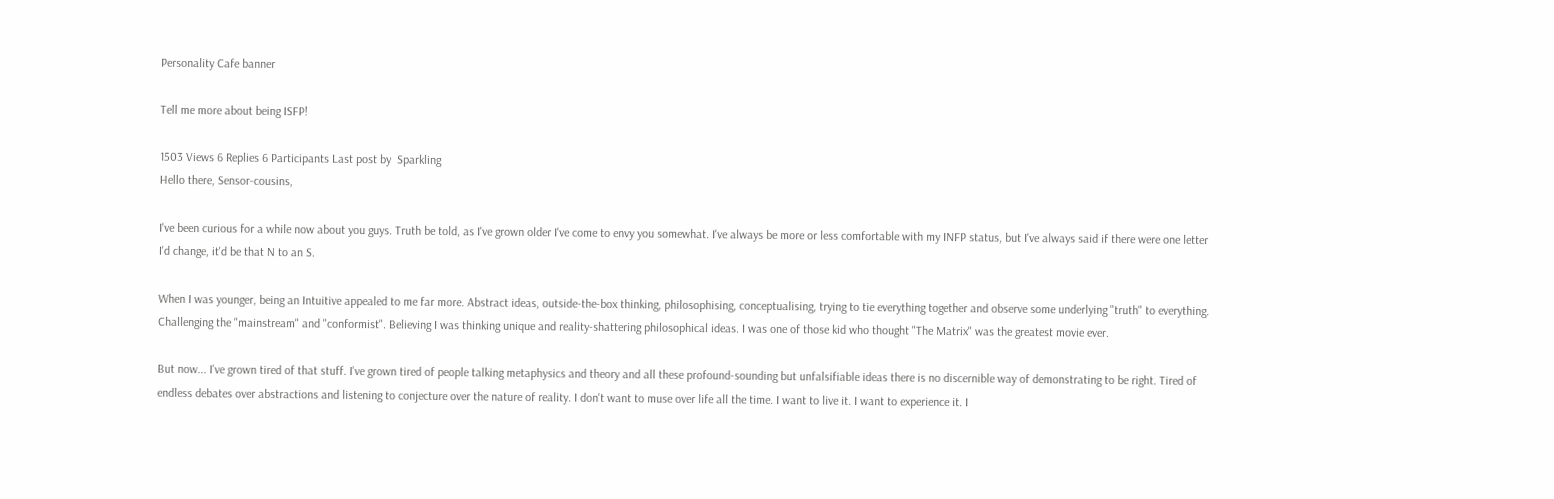Personality Cafe banner

Tell me more about being ISFP!

1503 Views 6 Replies 6 Participants Last post by  Sparkling
Hello there, Sensor-cousins,

I've been curious for a while now about you guys. Truth be told, as I've grown older I've come to envy you somewhat. I've always be more or less comfortable with my INFP status, but I've always said if there were one letter I'd change, it'd be that N to an S.

When I was younger, being an Intuitive appealed to me far more. Abstract ideas, outside-the-box thinking, philosophising, conceptualising, trying to tie everything together and observe some underlying "truth" to everything. Challenging the "mainstream" and "conformist". Believing I was thinking unique and reality-shattering philosophical ideas. I was one of those kid who thought "The Matrix" was the greatest movie ever.

But now... I've grown tired of that stuff. I've grown tired of people talking metaphysics and theory and all these profound-sounding but unfalsifiable ideas there is no discernible way of demonstrating to be right. Tired of endless debates over abstractions and listening to conjecture over the nature of reality. I don't want to muse over life all the time. I want to live it. I want to experience it. I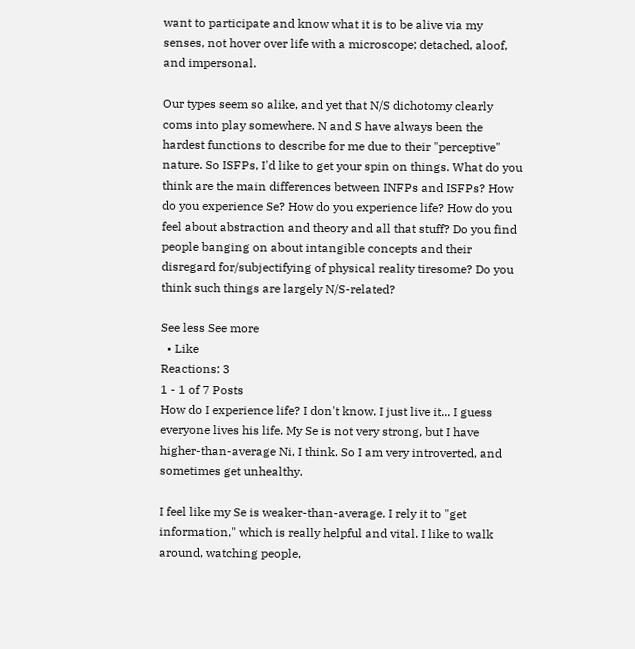want to participate and know what it is to be alive via my senses, not hover over life with a microscope; detached, aloof, and impersonal.

Our types seem so alike, and yet that N/S dichotomy clearly coms into play somewhere. N and S have always been the hardest functions to describe for me due to their "perceptive" nature. So ISFPs, I'd like to get your spin on things. What do you think are the main differences between INFPs and ISFPs? How do you experience Se? How do you experience life? How do you feel about abstraction and theory and all that stuff? Do you find people banging on about intangible concepts and their disregard for/subjectifying of physical reality tiresome? Do you think such things are largely N/S-related?

See less See more
  • Like
Reactions: 3
1 - 1 of 7 Posts
How do I experience life? I don't know. I just live it... I guess everyone lives his life. My Se is not very strong, but I have higher-than-average Ni, I think. So I am very introverted, and sometimes get unhealthy.

I feel like my Se is weaker-than-average. I rely it to "get information," which is really helpful and vital. I like to walk around, watching people,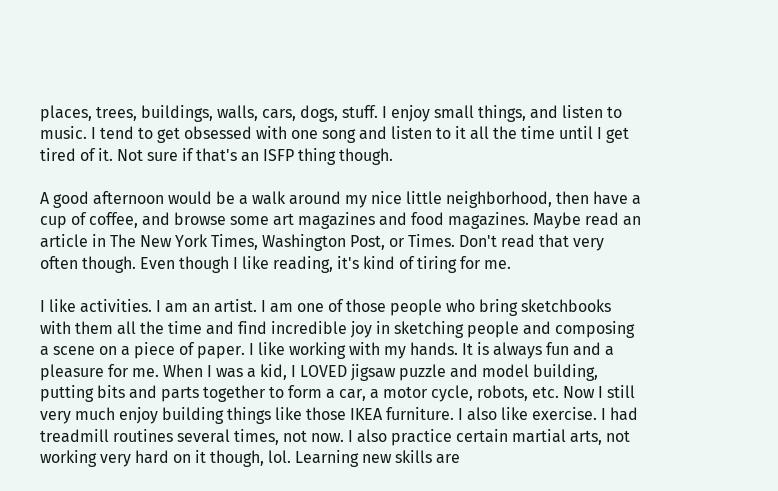places, trees, buildings, walls, cars, dogs, stuff. I enjoy small things, and listen to music. I tend to get obsessed with one song and listen to it all the time until I get tired of it. Not sure if that's an ISFP thing though.

A good afternoon would be a walk around my nice little neighborhood, then have a cup of coffee, and browse some art magazines and food magazines. Maybe read an article in The New York Times, Washington Post, or Times. Don't read that very often though. Even though I like reading, it's kind of tiring for me.

I like activities. I am an artist. I am one of those people who bring sketchbooks with them all the time and find incredible joy in sketching people and composing a scene on a piece of paper. I like working with my hands. It is always fun and a pleasure for me. When I was a kid, I LOVED jigsaw puzzle and model building, putting bits and parts together to form a car, a motor cycle, robots, etc. Now I still very much enjoy building things like those IKEA furniture. I also like exercise. I had treadmill routines several times, not now. I also practice certain martial arts, not working very hard on it though, lol. Learning new skills are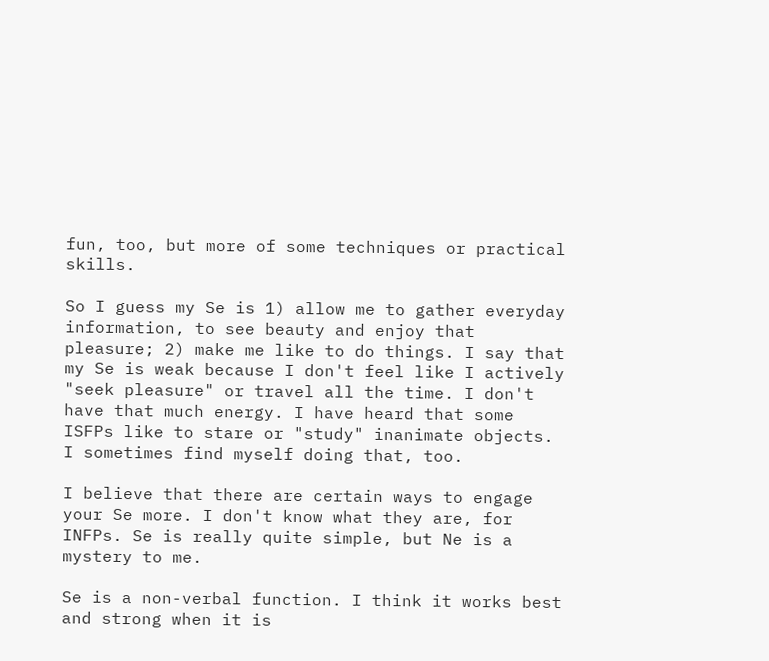fun, too, but more of some techniques or practical skills.

So I guess my Se is 1) allow me to gather everyday information, to see beauty and enjoy that pleasure; 2) make me like to do things. I say that my Se is weak because I don't feel like I actively "seek pleasure" or travel all the time. I don't have that much energy. I have heard that some ISFPs like to stare or "study" inanimate objects. I sometimes find myself doing that, too.

I believe that there are certain ways to engage your Se more. I don't know what they are, for INFPs. Se is really quite simple, but Ne is a mystery to me.

Se is a non-verbal function. I think it works best and strong when it is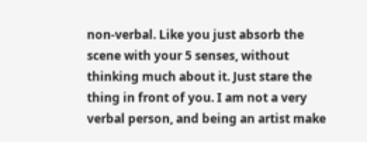non-verbal. Like you just absorb the scene with your 5 senses, without thinking much about it. Just stare the thing in front of you. I am not a very verbal person, and being an artist make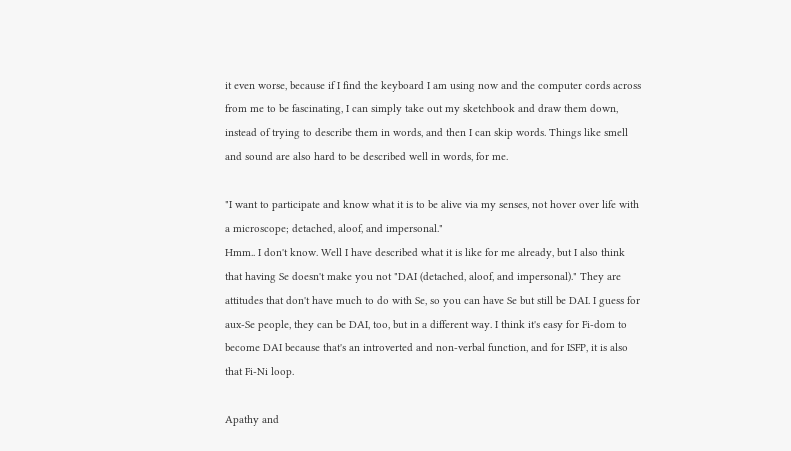it even worse, because if I find the keyboard I am using now and the computer cords across from me to be fascinating, I can simply take out my sketchbook and draw them down, instead of trying to describe them in words, and then I can skip words. Things like smell and sound are also hard to be described well in words, for me.

"I want to participate and know what it is to be alive via my senses, not hover over life with a microscope; detached, aloof, and impersonal."
Hmm.. I don't know. Well I have described what it is like for me already, but I also think that having Se doesn't make you not "DAI (detached, aloof, and impersonal)." They are attitudes that don't have much to do with Se, so you can have Se but still be DAI. I guess for aux-Se people, they can be DAI, too, but in a different way. I think it's easy for Fi-dom to become DAI because that's an introverted and non-verbal function, and for ISFP, it is also that Fi-Ni loop.

Apathy and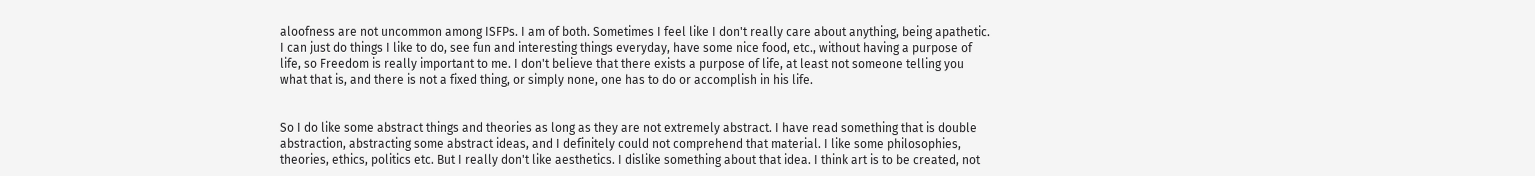aloofness are not uncommon among ISFPs. I am of both. Sometimes I feel like I don't really care about anything, being apathetic. I can just do things I like to do, see fun and interesting things everyday, have some nice food, etc., without having a purpose of life, so Freedom is really important to me. I don't believe that there exists a purpose of life, at least not someone telling you what that is, and there is not a fixed thing, or simply none, one has to do or accomplish in his life.


So I do like some abstract things and theories as long as they are not extremely abstract. I have read something that is double abstraction, abstracting some abstract ideas, and I definitely could not comprehend that material. I like some philosophies, theories, ethics, politics etc. But I really don't like aesthetics. I dislike something about that idea. I think art is to be created, not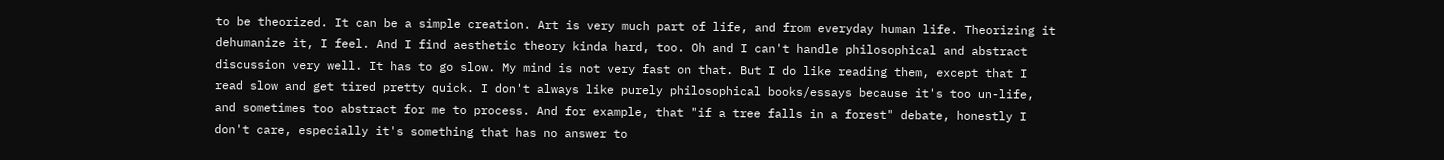to be theorized. It can be a simple creation. Art is very much part of life, and from everyday human life. Theorizing it dehumanize it, I feel. And I find aesthetic theory kinda hard, too. Oh and I can't handle philosophical and abstract discussion very well. It has to go slow. My mind is not very fast on that. But I do like reading them, except that I read slow and get tired pretty quick. I don't always like purely philosophical books/essays because it's too un-life, and sometimes too abstract for me to process. And for example, that "if a tree falls in a forest" debate, honestly I don't care, especially it's something that has no answer to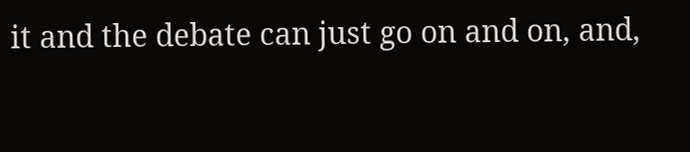it and the debate can just go on and on, and,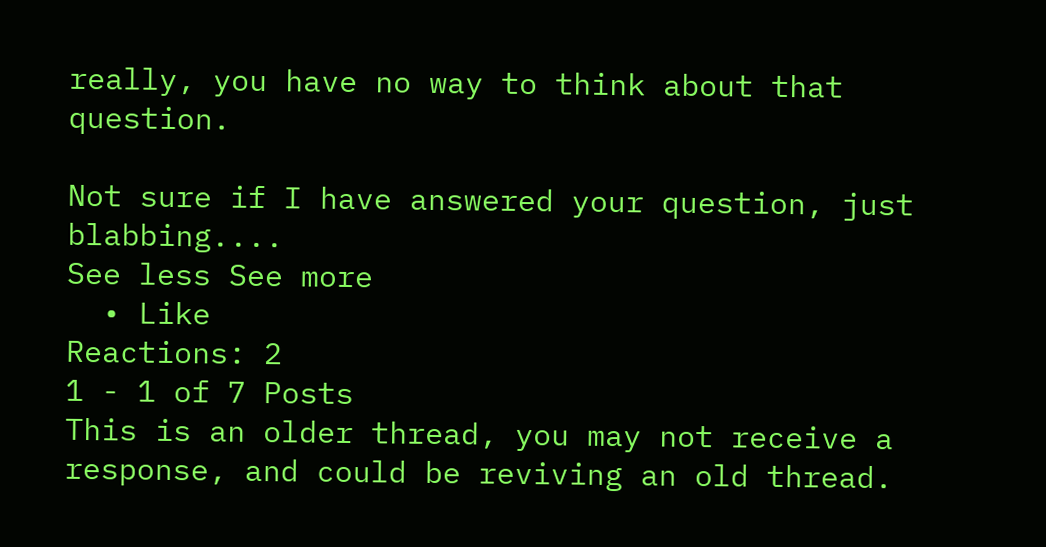really, you have no way to think about that question.

Not sure if I have answered your question, just blabbing....
See less See more
  • Like
Reactions: 2
1 - 1 of 7 Posts
This is an older thread, you may not receive a response, and could be reviving an old thread.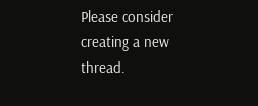Please consider creating a new thread.